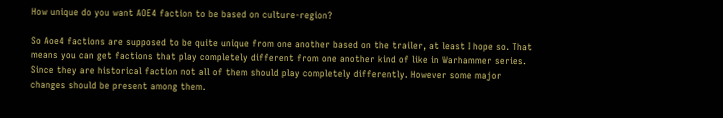How unique do you want AOE4 faction to be based on culture-region?

So Aoe4 factions are supposed to be quite unique from one another based on the trailer, at least I hope so. That means you can get factions that play completely different from one another kind of like in Warhammer series. Since they are historical faction not all of them should play completely differently. However some major changes should be present among them.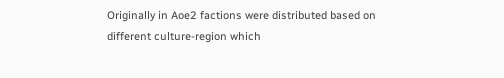Originally in Aoe2 factions were distributed based on different culture-region which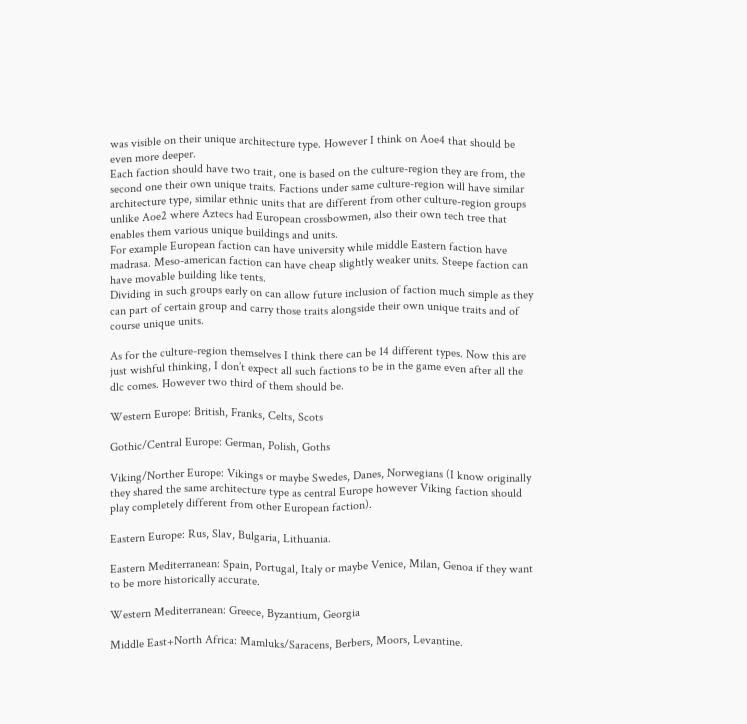was visible on their unique architecture type. However I think on Aoe4 that should be even more deeper.
Each faction should have two trait, one is based on the culture-region they are from, the second one their own unique traits. Factions under same culture-region will have similar architecture type, similar ethnic units that are different from other culture-region groups unlike Aoe2 where Aztecs had European crossbowmen, also their own tech tree that enables them various unique buildings and units.
For example European faction can have university while middle Eastern faction have madrasa. Meso-american faction can have cheap slightly weaker units. Steepe faction can have movable building like tents.
Dividing in such groups early on can allow future inclusion of faction much simple as they can part of certain group and carry those traits alongside their own unique traits and of course unique units.

As for the culture-region themselves I think there can be 14 different types. Now this are just wishful thinking, I don’t expect all such factions to be in the game even after all the dlc comes. However two third of them should be.

Western Europe: British, Franks, Celts, Scots

Gothic/Central Europe: German, Polish, Goths

Viking/Norther Europe: Vikings or maybe Swedes, Danes, Norwegians (I know originally they shared the same architecture type as central Europe however Viking faction should play completely different from other European faction).

Eastern Europe: Rus, Slav, Bulgaria, Lithuania.

Eastern Mediterranean: Spain, Portugal, Italy or maybe Venice, Milan, Genoa if they want to be more historically accurate.

Western Mediterranean: Greece, Byzantium, Georgia

Middle East+North Africa: Mamluks/Saracens, Berbers, Moors, Levantine.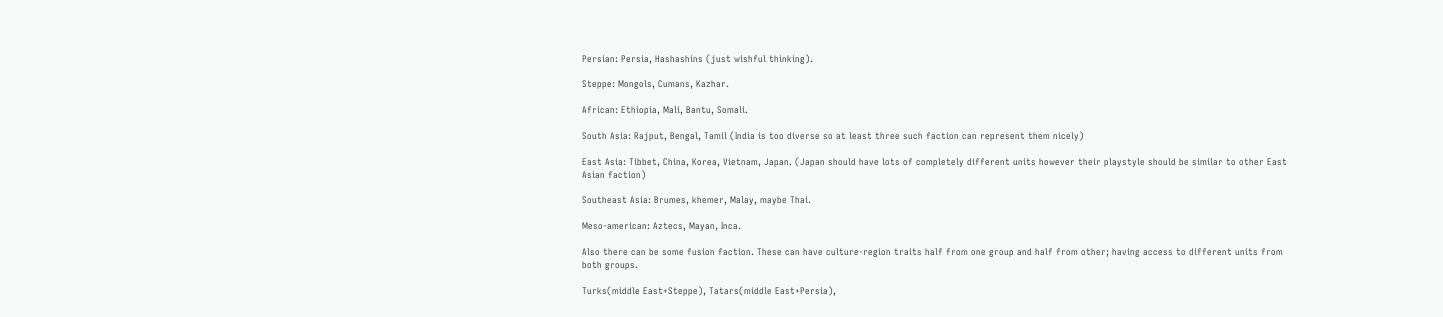Persian: Persia, Hashashins (just wishful thinking).

Steppe: Mongols, Cumans, Kazhar.

African: Ethiopia, Mali, Bantu, Somali.

South Asia: Rajput, Bengal, Tamil (India is too diverse so at least three such faction can represent them nicely)

East Asia: Tibbet, China, Korea, Vietnam, Japan. (Japan should have lots of completely different units however their playstyle should be similar to other East Asian faction)

Southeast Asia: Brumes, khemer, Malay, maybe Thai.

Meso-american: Aztecs, Mayan, Inca.

Also there can be some fusion faction. These can have culture-region traits half from one group and half from other; having access to different units from both groups.

Turks(middle East+Steppe), Tatars(middle East+Persia),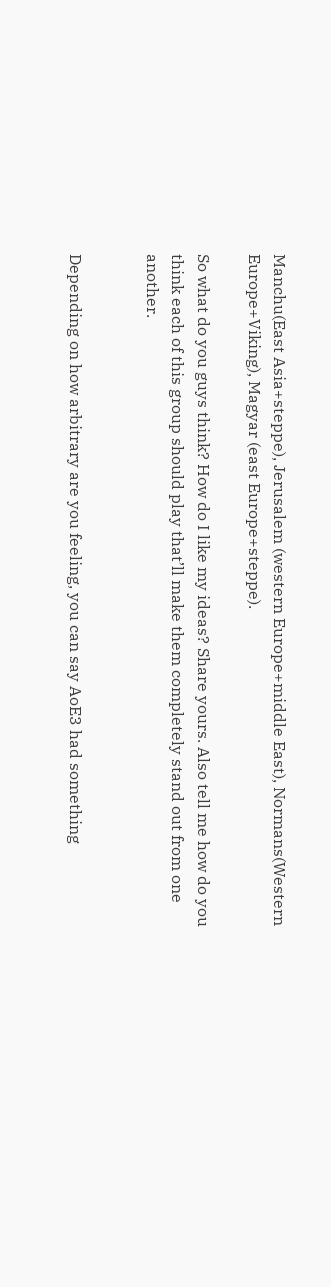Manchu(East Asia+steppe), Jerusalem (western Europe+middle East), Normans(Western Europe+Viking), Magyar (east Europe+steppe).

So what do you guys think? How do I like my ideas? Share yours. Also tell me how do you think each of this group should play that’ll make them completely stand out from one another.


Depending on how arbitrary are you feeling, you can say AoE3 had something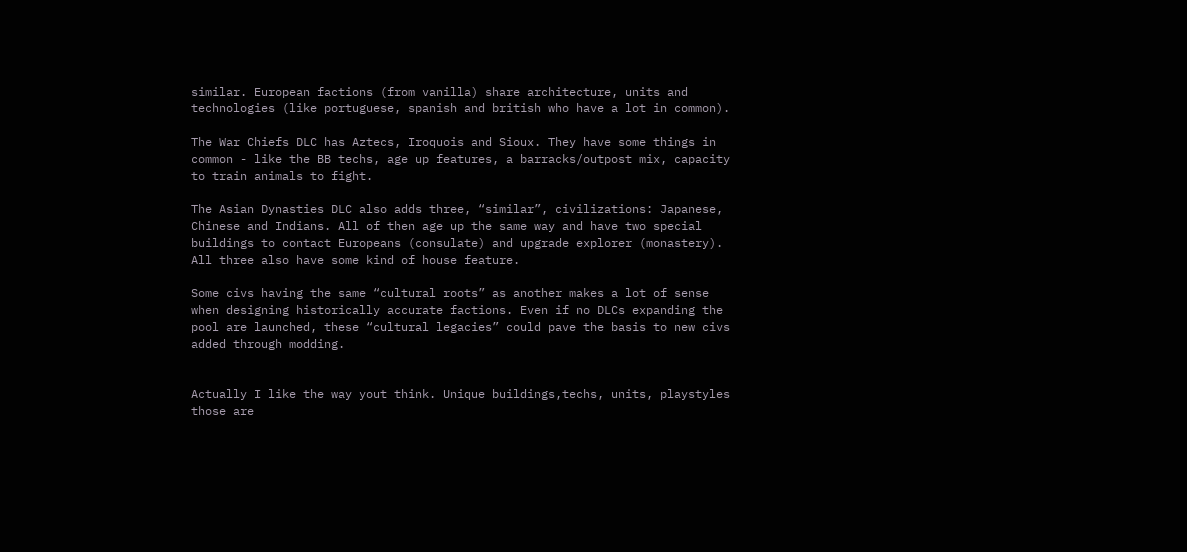similar. European factions (from vanilla) share architecture, units and technologies (like portuguese, spanish and british who have a lot in common).

The War Chiefs DLC has Aztecs, Iroquois and Sioux. They have some things in common - like the BB techs, age up features, a barracks/outpost mix, capacity to train animals to fight.

The Asian Dynasties DLC also adds three, “similar”, civilizations: Japanese, Chinese and Indians. All of then age up the same way and have two special buildings to contact Europeans (consulate) and upgrade explorer (monastery). All three also have some kind of house feature.

Some civs having the same “cultural roots” as another makes a lot of sense when designing historically accurate factions. Even if no DLCs expanding the pool are launched, these “cultural legacies” could pave the basis to new civs added through modding.


Actually I like the way yout think. Unique buildings,techs, units, playstyles those are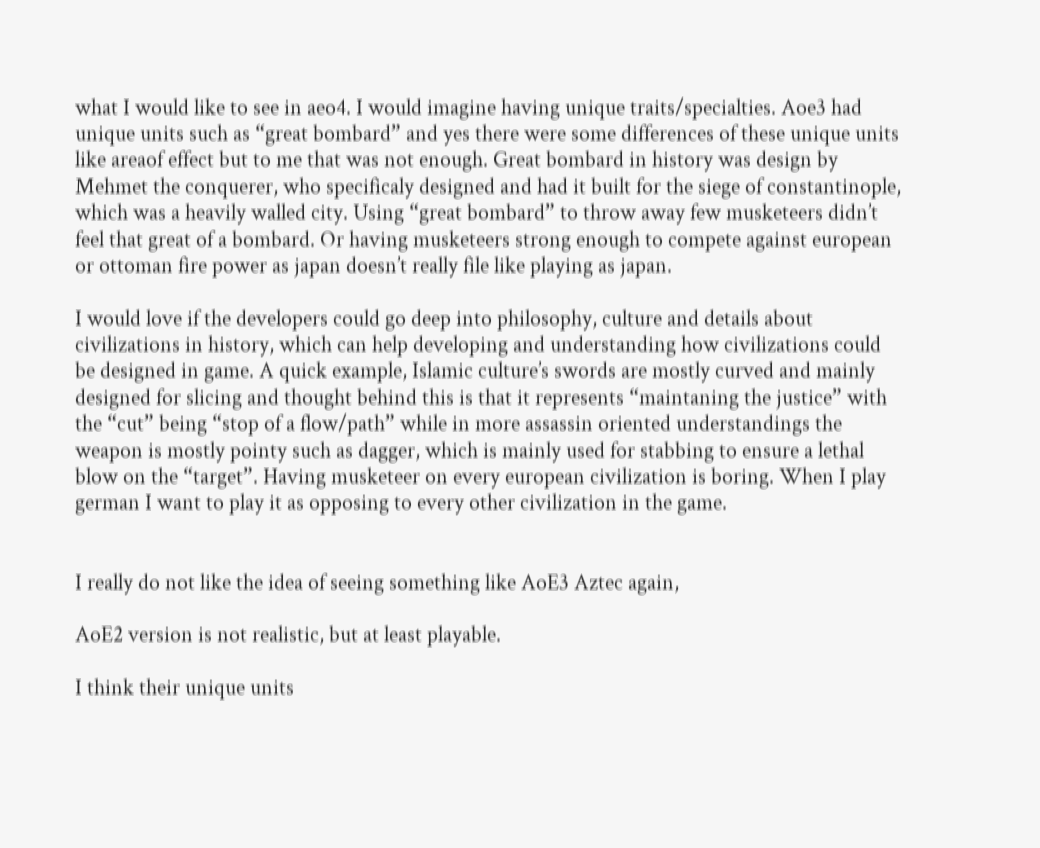what I would like to see in aeo4. I would imagine having unique traits/specialties. Aoe3 had unique units such as “great bombard” and yes there were some differences of these unique units like areaof effect but to me that was not enough. Great bombard in history was design by Mehmet the conquerer, who specificaly designed and had it built for the siege of constantinople, which was a heavily walled city. Using “great bombard” to throw away few musketeers didn’t feel that great of a bombard. Or having musketeers strong enough to compete against european or ottoman fire power as japan doesn’t really file like playing as japan.

I would love if the developers could go deep into philosophy, culture and details about civilizations in history, which can help developing and understanding how civilizations could be designed in game. A quick example, Islamic culture’s swords are mostly curved and mainly designed for slicing and thought behind this is that it represents “maintaning the justice” with the “cut” being “stop of a flow/path” while in more assassin oriented understandings the weapon is mostly pointy such as dagger, which is mainly used for stabbing to ensure a lethal blow on the “target”. Having musketeer on every european civilization is boring. When I play german I want to play it as opposing to every other civilization in the game.


I really do not like the idea of seeing something like AoE3 Aztec again,

AoE2 version is not realistic, but at least playable.

I think their unique units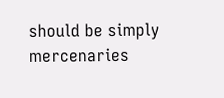should be simply mercenaries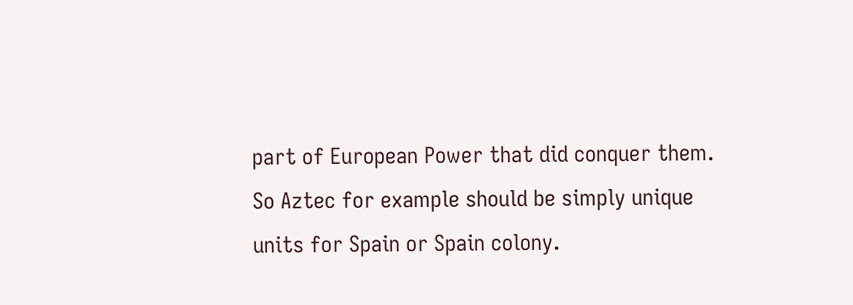part of European Power that did conquer them.
So Aztec for example should be simply unique units for Spain or Spain colony.